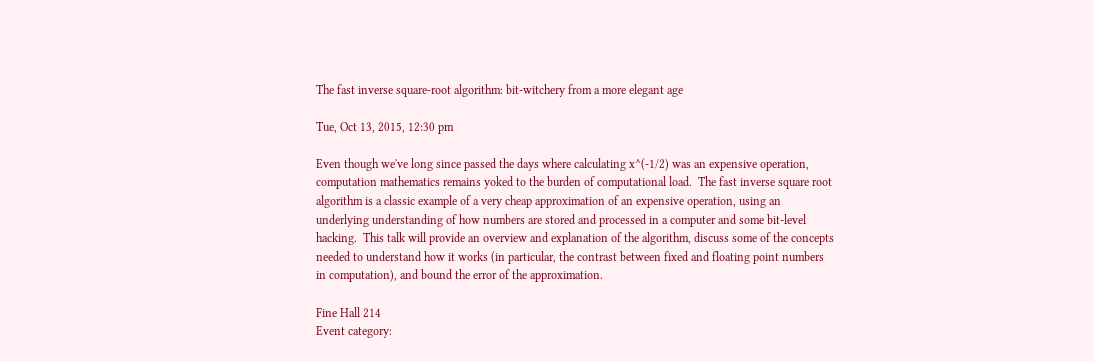The fast inverse square-root algorithm: bit-witchery from a more elegant age

Tue, Oct 13, 2015, 12:30 pm

Even though we've long since passed the days where calculating x^(-1/2) was an expensive operation, computation mathematics remains yoked to the burden of computational load.  The fast inverse square root algorithm is a classic example of a very cheap approximation of an expensive operation, using an underlying understanding of how numbers are stored and processed in a computer and some bit-level hacking.  This talk will provide an overview and explanation of the algorithm, discuss some of the concepts needed to understand how it works (in particular, the contrast between fixed and floating point numbers in computation), and bound the error of the approximation.

Fine Hall 214
Event category: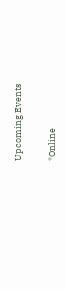Upcoming Events

*Online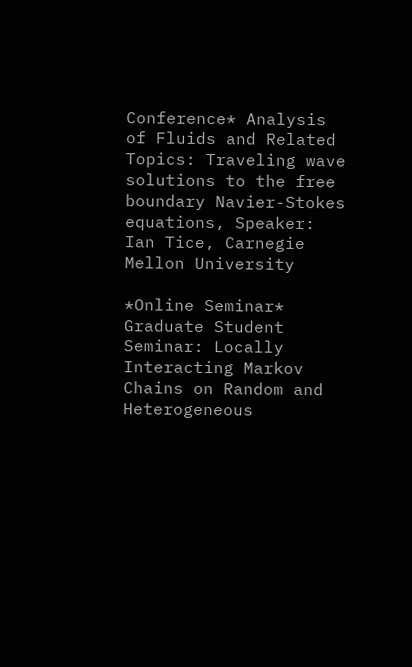Conference* Analysis of Fluids and Related Topics: Traveling wave solutions to the free boundary Navier-Stokes equations, Speaker: Ian Tice, Carnegie Mellon University

*Online Seminar* Graduate Student Seminar: Locally Interacting Markov Chains on Random and Heterogeneous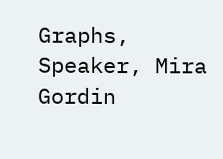Graphs, Speaker, Mira Gordin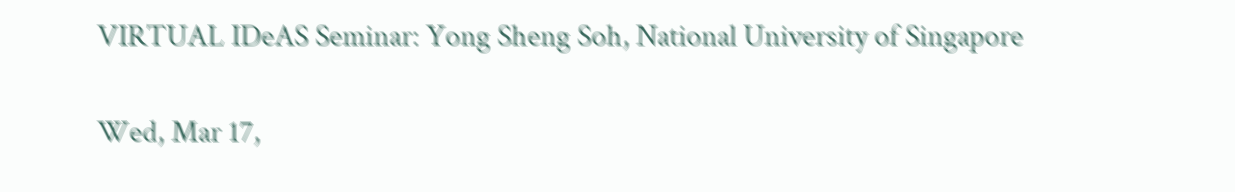VIRTUAL IDeAS Seminar: Yong Sheng Soh, National University of Singapore

Wed, Mar 17,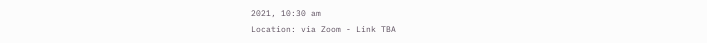2021, 10:30 am
Location: via Zoom - Link TBA